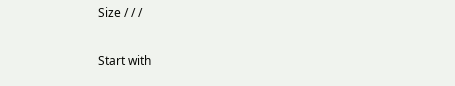Size / / /

Start with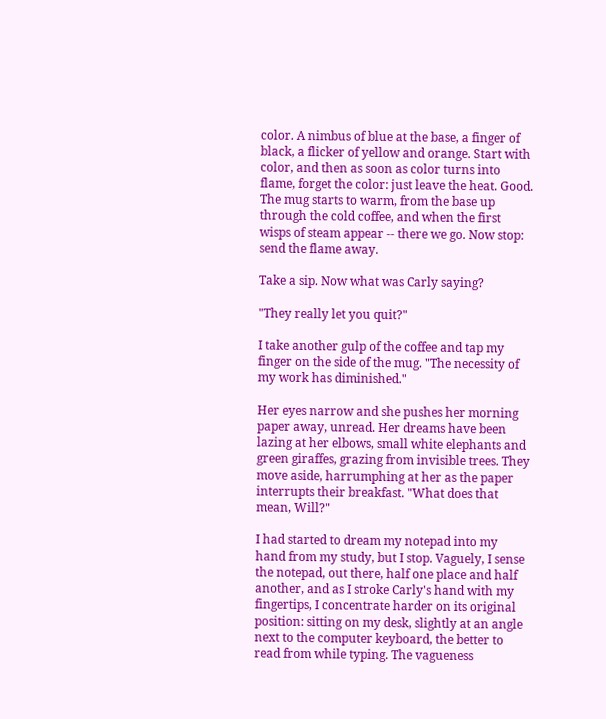color. A nimbus of blue at the base, a finger of black, a flicker of yellow and orange. Start with color, and then as soon as color turns into flame, forget the color: just leave the heat. Good. The mug starts to warm, from the base up through the cold coffee, and when the first wisps of steam appear -- there we go. Now stop: send the flame away.

Take a sip. Now what was Carly saying?

"They really let you quit?"

I take another gulp of the coffee and tap my finger on the side of the mug. "The necessity of my work has diminished."

Her eyes narrow and she pushes her morning paper away, unread. Her dreams have been lazing at her elbows, small white elephants and green giraffes, grazing from invisible trees. They move aside, harrumphing at her as the paper interrupts their breakfast. "What does that mean, Will?"

I had started to dream my notepad into my hand from my study, but I stop. Vaguely, I sense the notepad, out there, half one place and half another, and as I stroke Carly's hand with my fingertips, I concentrate harder on its original position: sitting on my desk, slightly at an angle next to the computer keyboard, the better to read from while typing. The vagueness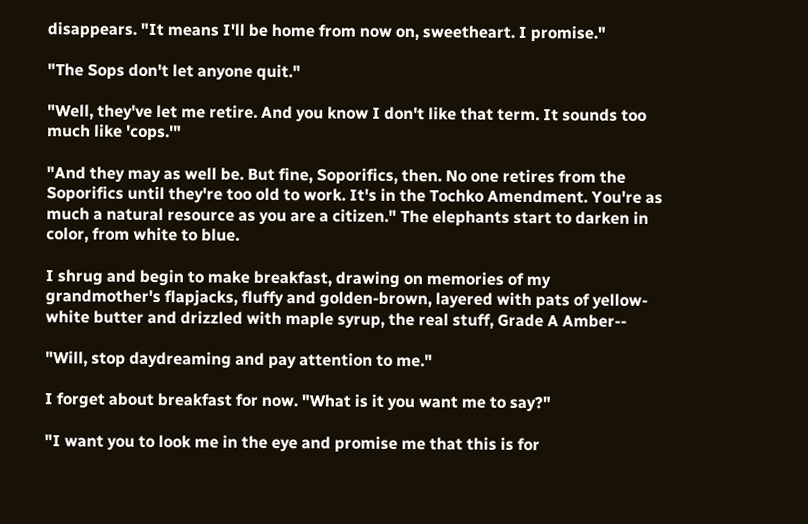disappears. "It means I'll be home from now on, sweetheart. I promise."

"The Sops don't let anyone quit."

"Well, they've let me retire. And you know I don't like that term. It sounds too much like 'cops.'"

"And they may as well be. But fine, Soporifics, then. No one retires from the Soporifics until they're too old to work. It's in the Tochko Amendment. You're as much a natural resource as you are a citizen." The elephants start to darken in color, from white to blue.

I shrug and begin to make breakfast, drawing on memories of my grandmother's flapjacks, fluffy and golden-brown, layered with pats of yellow-white butter and drizzled with maple syrup, the real stuff, Grade A Amber--

"Will, stop daydreaming and pay attention to me."

I forget about breakfast for now. "What is it you want me to say?"

"I want you to look me in the eye and promise me that this is for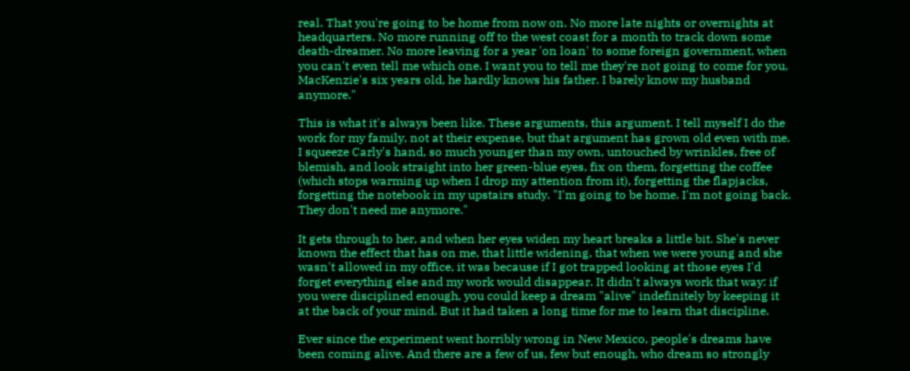real. That you're going to be home from now on. No more late nights or overnights at headquarters. No more running off to the west coast for a month to track down some death-dreamer. No more leaving for a year 'on loan' to some foreign government, when you can't even tell me which one. I want you to tell me they're not going to come for you. MacKenzie's six years old, he hardly knows his father. I barely know my husband anymore."

This is what it's always been like. These arguments, this argument. I tell myself I do the work for my family, not at their expense, but that argument has grown old even with me. I squeeze Carly's hand, so much younger than my own, untouched by wrinkles, free of blemish, and look straight into her green-blue eyes, fix on them, forgetting the coffee (which stops warming up when I drop my attention from it), forgetting the flapjacks, forgetting the notebook in my upstairs study. "I'm going to be home. I'm not going back. They don't need me anymore."

It gets through to her, and when her eyes widen my heart breaks a little bit. She's never known the effect that has on me, that little widening, that when we were young and she wasn't allowed in my office, it was because if I got trapped looking at those eyes I'd forget everything else and my work would disappear. It didn't always work that way: if you were disciplined enough, you could keep a dream "alive" indefinitely by keeping it at the back of your mind. But it had taken a long time for me to learn that discipline.

Ever since the experiment went horribly wrong in New Mexico, people's dreams have been coming alive. And there are a few of us, few but enough, who dream so strongly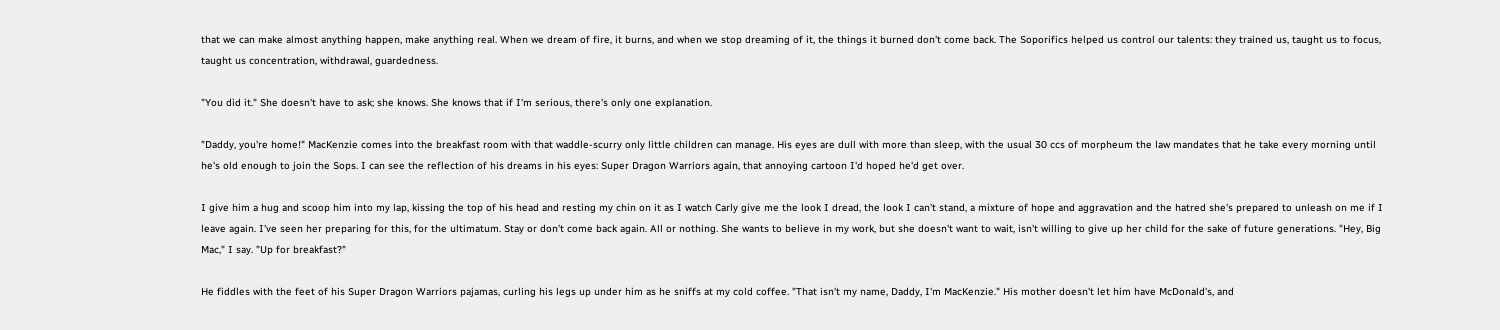that we can make almost anything happen, make anything real. When we dream of fire, it burns, and when we stop dreaming of it, the things it burned don't come back. The Soporifics helped us control our talents: they trained us, taught us to focus, taught us concentration, withdrawal, guardedness.

"You did it." She doesn't have to ask; she knows. She knows that if I'm serious, there's only one explanation.

"Daddy, you're home!" MacKenzie comes into the breakfast room with that waddle-scurry only little children can manage. His eyes are dull with more than sleep, with the usual 30 ccs of morpheum the law mandates that he take every morning until he's old enough to join the Sops. I can see the reflection of his dreams in his eyes: Super Dragon Warriors again, that annoying cartoon I'd hoped he'd get over.

I give him a hug and scoop him into my lap, kissing the top of his head and resting my chin on it as I watch Carly give me the look I dread, the look I can't stand, a mixture of hope and aggravation and the hatred she's prepared to unleash on me if I leave again. I've seen her preparing for this, for the ultimatum. Stay or don't come back again. All or nothing. She wants to believe in my work, but she doesn't want to wait, isn't willing to give up her child for the sake of future generations. "Hey, Big Mac," I say. "Up for breakfast?"

He fiddles with the feet of his Super Dragon Warriors pajamas, curling his legs up under him as he sniffs at my cold coffee. "That isn't my name, Daddy, I'm MacKenzie." His mother doesn't let him have McDonald's, and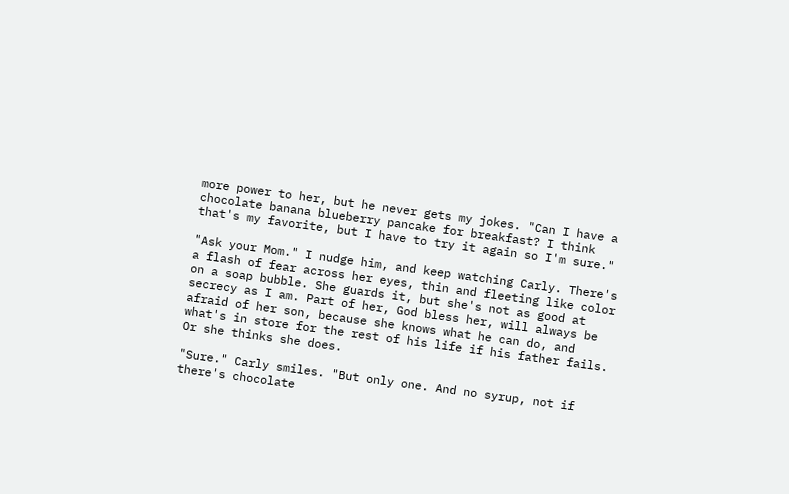more power to her, but he never gets my jokes. "Can I have a chocolate banana blueberry pancake for breakfast? I think that's my favorite, but I have to try it again so I'm sure."

"Ask your Mom." I nudge him, and keep watching Carly. There's a flash of fear across her eyes, thin and fleeting like color on a soap bubble. She guards it, but she's not as good at secrecy as I am. Part of her, God bless her, will always be afraid of her son, because she knows what he can do, and what's in store for the rest of his life if his father fails. Or she thinks she does.

"Sure." Carly smiles. "But only one. And no syrup, not if there's chocolate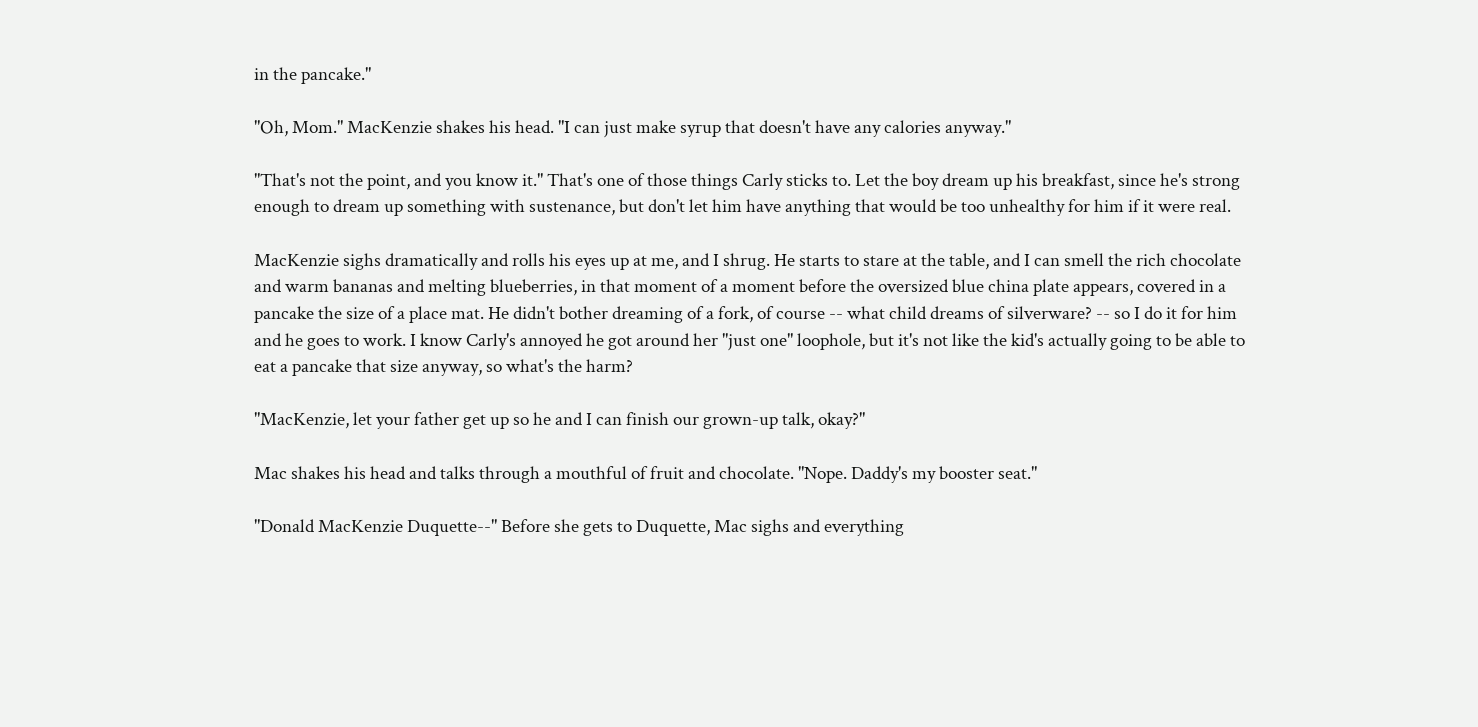in the pancake."

"Oh, Mom." MacKenzie shakes his head. "I can just make syrup that doesn't have any calories anyway."

"That's not the point, and you know it." That's one of those things Carly sticks to. Let the boy dream up his breakfast, since he's strong enough to dream up something with sustenance, but don't let him have anything that would be too unhealthy for him if it were real.

MacKenzie sighs dramatically and rolls his eyes up at me, and I shrug. He starts to stare at the table, and I can smell the rich chocolate and warm bananas and melting blueberries, in that moment of a moment before the oversized blue china plate appears, covered in a pancake the size of a place mat. He didn't bother dreaming of a fork, of course -- what child dreams of silverware? -- so I do it for him and he goes to work. I know Carly's annoyed he got around her "just one" loophole, but it's not like the kid's actually going to be able to eat a pancake that size anyway, so what's the harm?

"MacKenzie, let your father get up so he and I can finish our grown-up talk, okay?"

Mac shakes his head and talks through a mouthful of fruit and chocolate. "Nope. Daddy's my booster seat."

"Donald MacKenzie Duquette--" Before she gets to Duquette, Mac sighs and everything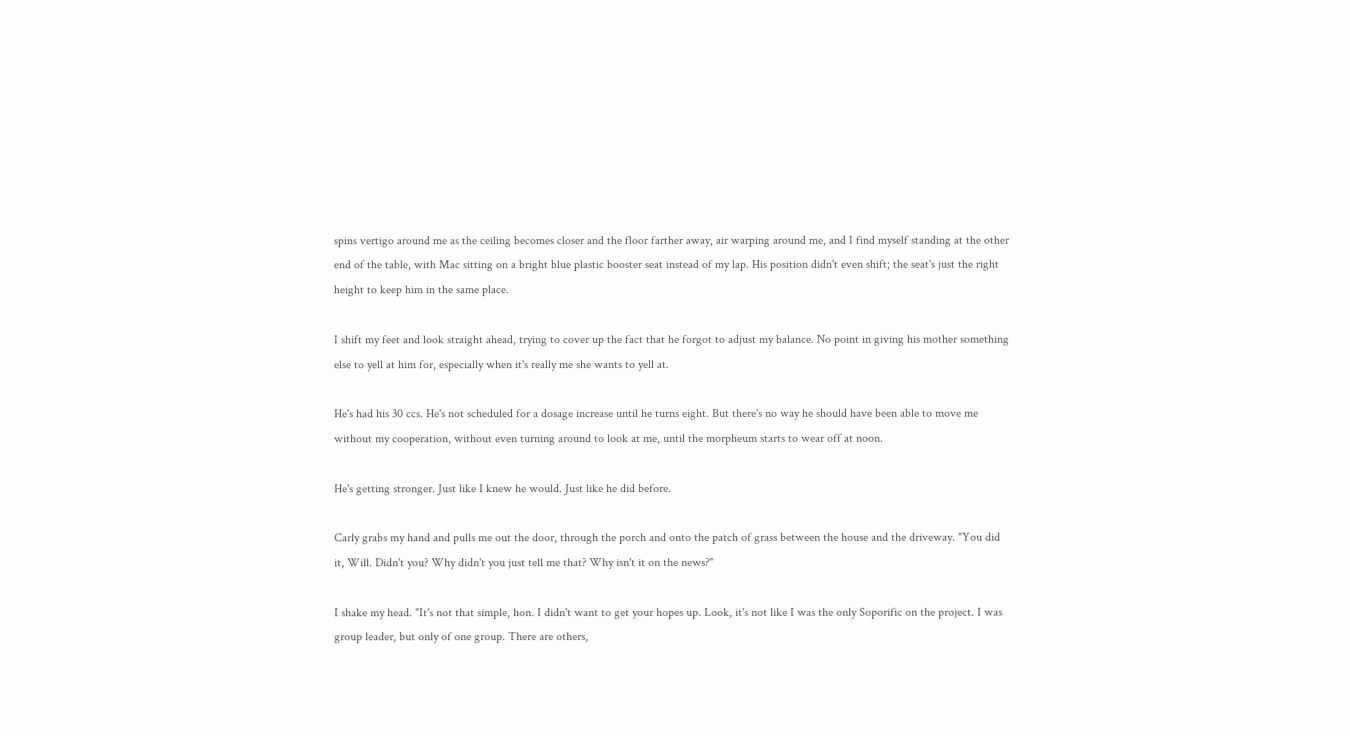spins vertigo around me as the ceiling becomes closer and the floor farther away, air warping around me, and I find myself standing at the other end of the table, with Mac sitting on a bright blue plastic booster seat instead of my lap. His position didn't even shift; the seat's just the right height to keep him in the same place.

I shift my feet and look straight ahead, trying to cover up the fact that he forgot to adjust my balance. No point in giving his mother something else to yell at him for, especially when it's really me she wants to yell at.

He's had his 30 ccs. He's not scheduled for a dosage increase until he turns eight. But there's no way he should have been able to move me without my cooperation, without even turning around to look at me, until the morpheum starts to wear off at noon.

He's getting stronger. Just like I knew he would. Just like he did before.

Carly grabs my hand and pulls me out the door, through the porch and onto the patch of grass between the house and the driveway. "You did it, Will. Didn't you? Why didn't you just tell me that? Why isn't it on the news?"

I shake my head. "It's not that simple, hon. I didn't want to get your hopes up. Look, it's not like I was the only Soporific on the project. I was group leader, but only of one group. There are others,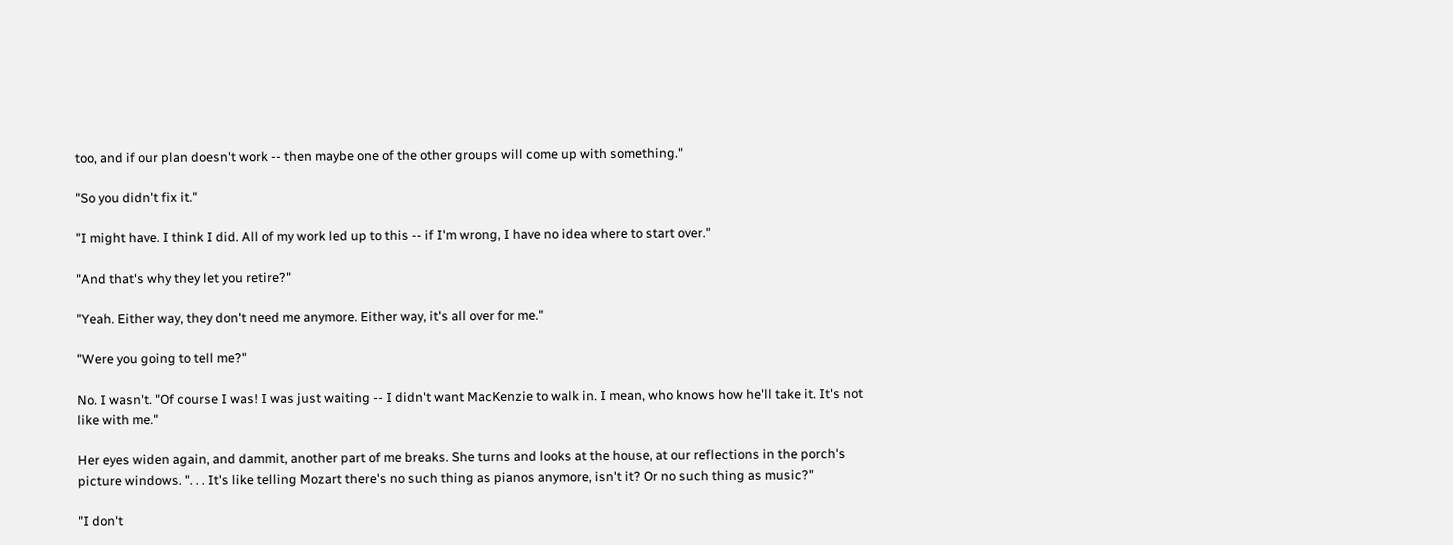too, and if our plan doesn't work -- then maybe one of the other groups will come up with something."

"So you didn't fix it."

"I might have. I think I did. All of my work led up to this -- if I'm wrong, I have no idea where to start over."

"And that's why they let you retire?"

"Yeah. Either way, they don't need me anymore. Either way, it's all over for me."

"Were you going to tell me?"

No. I wasn't. "Of course I was! I was just waiting -- I didn't want MacKenzie to walk in. I mean, who knows how he'll take it. It's not like with me."

Her eyes widen again, and dammit, another part of me breaks. She turns and looks at the house, at our reflections in the porch's picture windows. ". . . It's like telling Mozart there's no such thing as pianos anymore, isn't it? Or no such thing as music?"

"I don't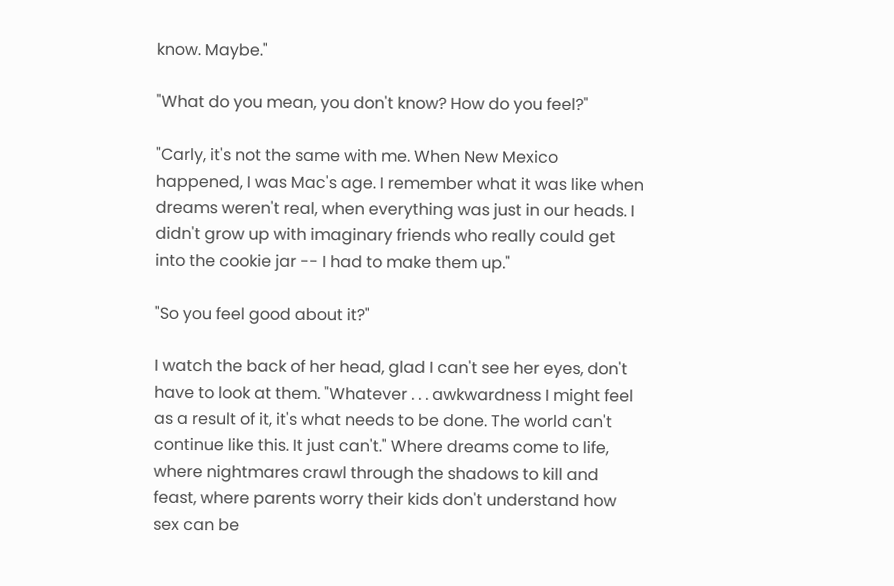know. Maybe."

"What do you mean, you don't know? How do you feel?"

"Carly, it's not the same with me. When New Mexico happened, I was Mac's age. I remember what it was like when dreams weren't real, when everything was just in our heads. I didn't grow up with imaginary friends who really could get into the cookie jar -- I had to make them up."

"So you feel good about it?"

I watch the back of her head, glad I can't see her eyes, don't have to look at them. "Whatever . . . awkwardness I might feel as a result of it, it's what needs to be done. The world can't continue like this. It just can't." Where dreams come to life, where nightmares crawl through the shadows to kill and feast, where parents worry their kids don't understand how sex can be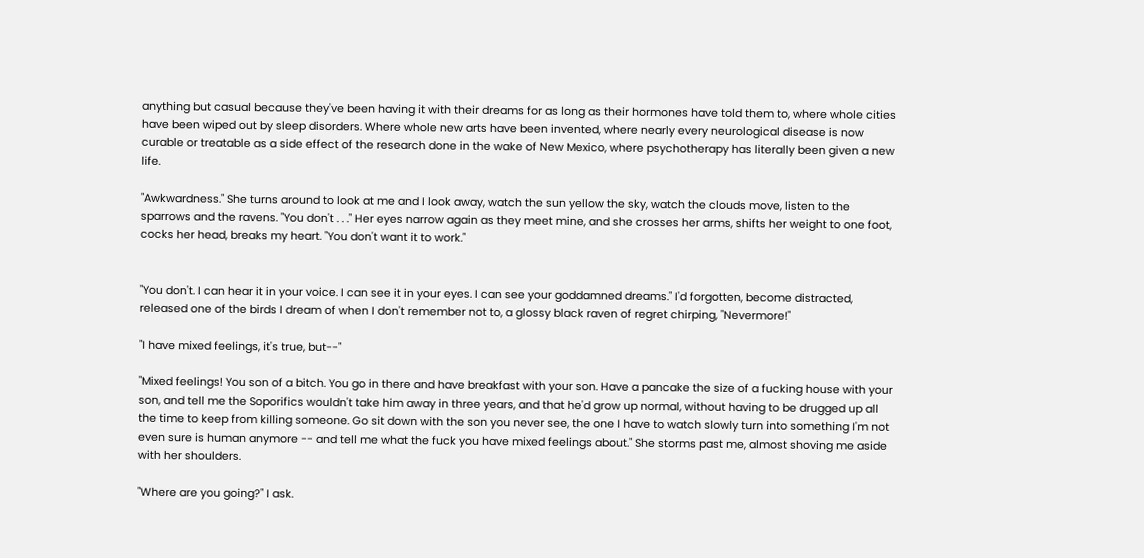anything but casual because they've been having it with their dreams for as long as their hormones have told them to, where whole cities have been wiped out by sleep disorders. Where whole new arts have been invented, where nearly every neurological disease is now curable or treatable as a side effect of the research done in the wake of New Mexico, where psychotherapy has literally been given a new life.

"Awkwardness." She turns around to look at me and I look away, watch the sun yellow the sky, watch the clouds move, listen to the sparrows and the ravens. "You don't . . ." Her eyes narrow again as they meet mine, and she crosses her arms, shifts her weight to one foot, cocks her head, breaks my heart. "You don't want it to work."


"You don't. I can hear it in your voice. I can see it in your eyes. I can see your goddamned dreams." I'd forgotten, become distracted, released one of the birds I dream of when I don't remember not to, a glossy black raven of regret chirping, "Nevermore!"

"I have mixed feelings, it's true, but--"

"Mixed feelings! You son of a bitch. You go in there and have breakfast with your son. Have a pancake the size of a fucking house with your son, and tell me the Soporifics wouldn't take him away in three years, and that he'd grow up normal, without having to be drugged up all the time to keep from killing someone. Go sit down with the son you never see, the one I have to watch slowly turn into something I'm not even sure is human anymore -- and tell me what the fuck you have mixed feelings about." She storms past me, almost shoving me aside with her shoulders.

"Where are you going?" I ask.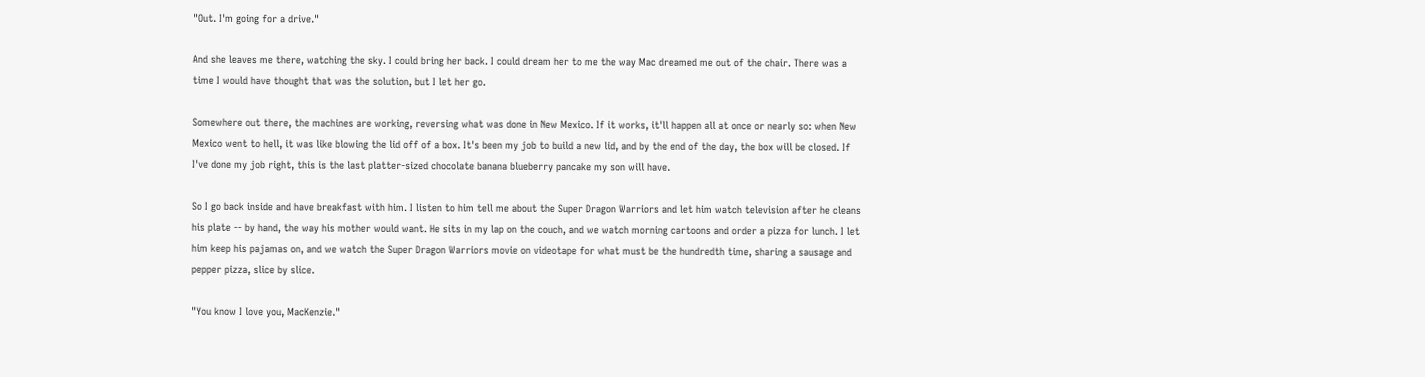"Out. I'm going for a drive."

And she leaves me there, watching the sky. I could bring her back. I could dream her to me the way Mac dreamed me out of the chair. There was a time I would have thought that was the solution, but I let her go.

Somewhere out there, the machines are working, reversing what was done in New Mexico. If it works, it'll happen all at once or nearly so: when New Mexico went to hell, it was like blowing the lid off of a box. It's been my job to build a new lid, and by the end of the day, the box will be closed. If I've done my job right, this is the last platter-sized chocolate banana blueberry pancake my son will have.

So I go back inside and have breakfast with him. I listen to him tell me about the Super Dragon Warriors and let him watch television after he cleans his plate -- by hand, the way his mother would want. He sits in my lap on the couch, and we watch morning cartoons and order a pizza for lunch. I let him keep his pajamas on, and we watch the Super Dragon Warriors movie on videotape for what must be the hundredth time, sharing a sausage and pepper pizza, slice by slice.

"You know I love you, MacKenzie."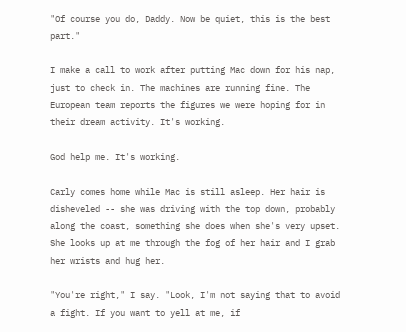"Of course you do, Daddy. Now be quiet, this is the best part."

I make a call to work after putting Mac down for his nap, just to check in. The machines are running fine. The European team reports the figures we were hoping for in their dream activity. It's working.

God help me. It's working.

Carly comes home while Mac is still asleep. Her hair is disheveled -- she was driving with the top down, probably along the coast, something she does when she's very upset. She looks up at me through the fog of her hair and I grab her wrists and hug her.

"You're right," I say. "Look, I'm not saying that to avoid a fight. If you want to yell at me, if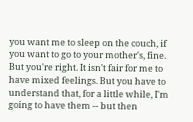you want me to sleep on the couch, if you want to go to your mother's, fine. But you're right. It isn't fair for me to have mixed feelings. But you have to understand that, for a little while, I'm going to have them -- but then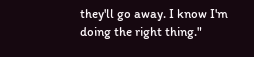they'll go away. I know I'm doing the right thing."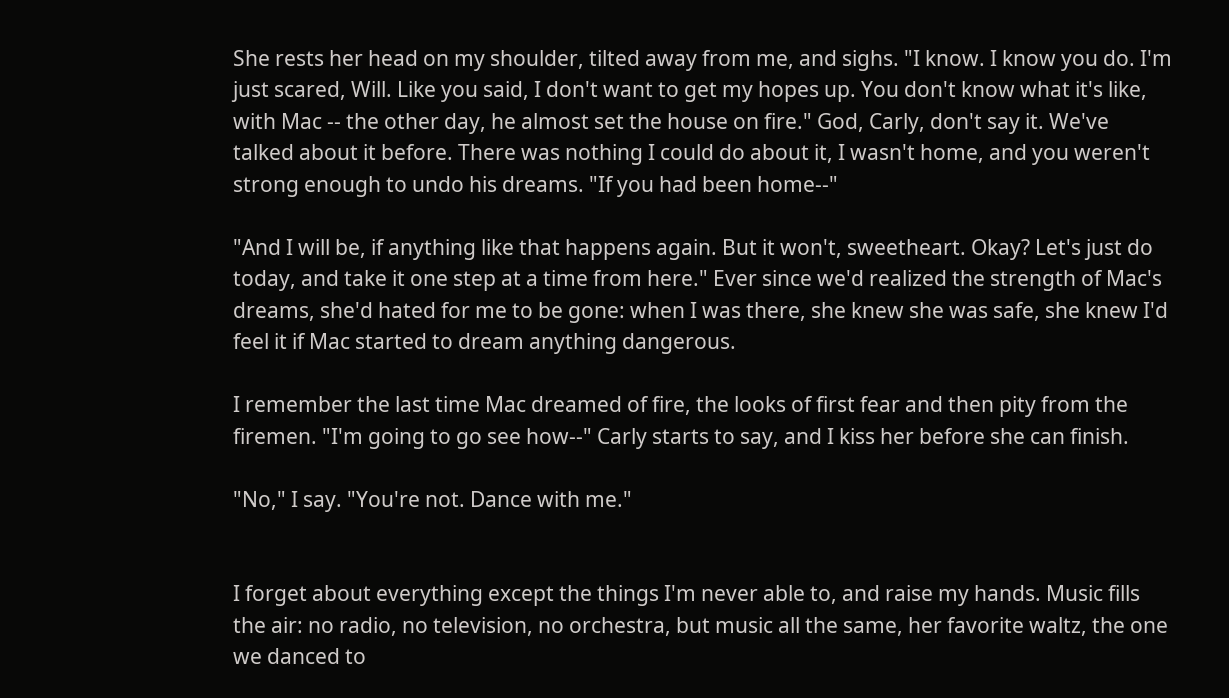She rests her head on my shoulder, tilted away from me, and sighs. "I know. I know you do. I'm just scared, Will. Like you said, I don't want to get my hopes up. You don't know what it's like, with Mac -- the other day, he almost set the house on fire." God, Carly, don't say it. We've talked about it before. There was nothing I could do about it, I wasn't home, and you weren't strong enough to undo his dreams. "If you had been home--"

"And I will be, if anything like that happens again. But it won't, sweetheart. Okay? Let's just do today, and take it one step at a time from here." Ever since we'd realized the strength of Mac's dreams, she'd hated for me to be gone: when I was there, she knew she was safe, she knew I'd feel it if Mac started to dream anything dangerous.

I remember the last time Mac dreamed of fire, the looks of first fear and then pity from the firemen. "I'm going to go see how--" Carly starts to say, and I kiss her before she can finish.

"No," I say. "You're not. Dance with me."


I forget about everything except the things I'm never able to, and raise my hands. Music fills the air: no radio, no television, no orchestra, but music all the same, her favorite waltz, the one we danced to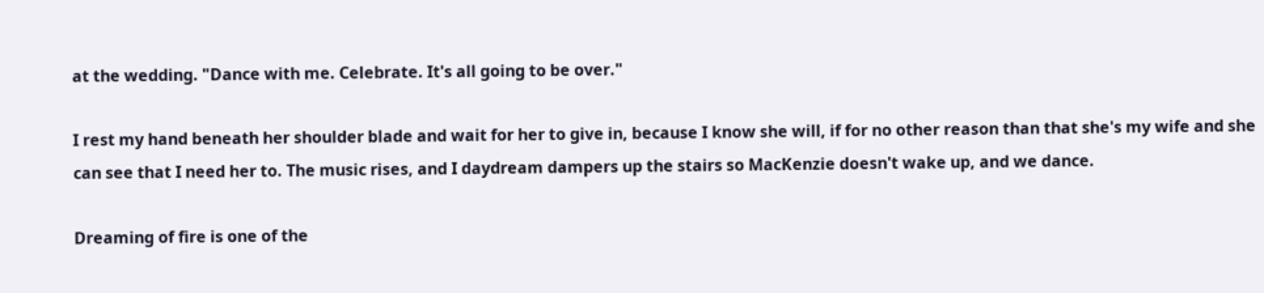at the wedding. "Dance with me. Celebrate. It's all going to be over."

I rest my hand beneath her shoulder blade and wait for her to give in, because I know she will, if for no other reason than that she's my wife and she can see that I need her to. The music rises, and I daydream dampers up the stairs so MacKenzie doesn't wake up, and we dance.

Dreaming of fire is one of the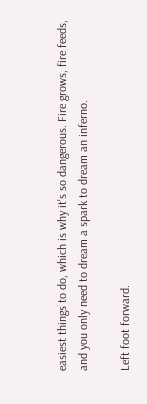easiest things to do, which is why it's so dangerous. Fire grows, fire feeds, and you only need to dream a spark to dream an inferno.

Left foot forward.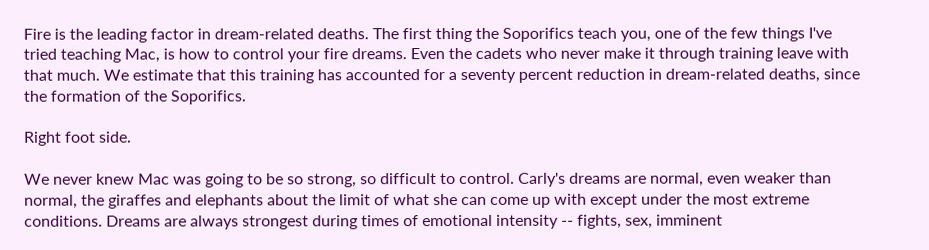Fire is the leading factor in dream-related deaths. The first thing the Soporifics teach you, one of the few things I've tried teaching Mac, is how to control your fire dreams. Even the cadets who never make it through training leave with that much. We estimate that this training has accounted for a seventy percent reduction in dream-related deaths, since the formation of the Soporifics.

Right foot side.

We never knew Mac was going to be so strong, so difficult to control. Carly's dreams are normal, even weaker than normal, the giraffes and elephants about the limit of what she can come up with except under the most extreme conditions. Dreams are always strongest during times of emotional intensity -- fights, sex, imminent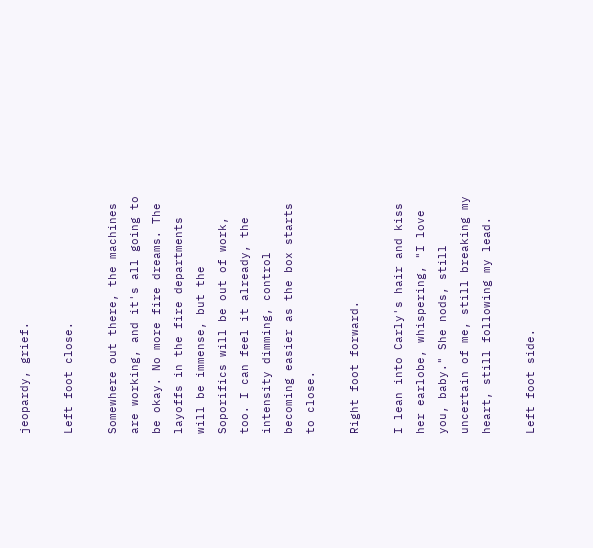jeopardy, grief.

Left foot close.

Somewhere out there, the machines are working, and it's all going to be okay. No more fire dreams. The layoffs in the fire departments will be immense, but the Soporifics will be out of work, too. I can feel it already, the intensity dimming, control becoming easier as the box starts to close.

Right foot forward.

I lean into Carly's hair and kiss her earlobe, whispering, "I love you, baby." She nods, still uncertain of me, still breaking my heart, still following my lead.

Left foot side.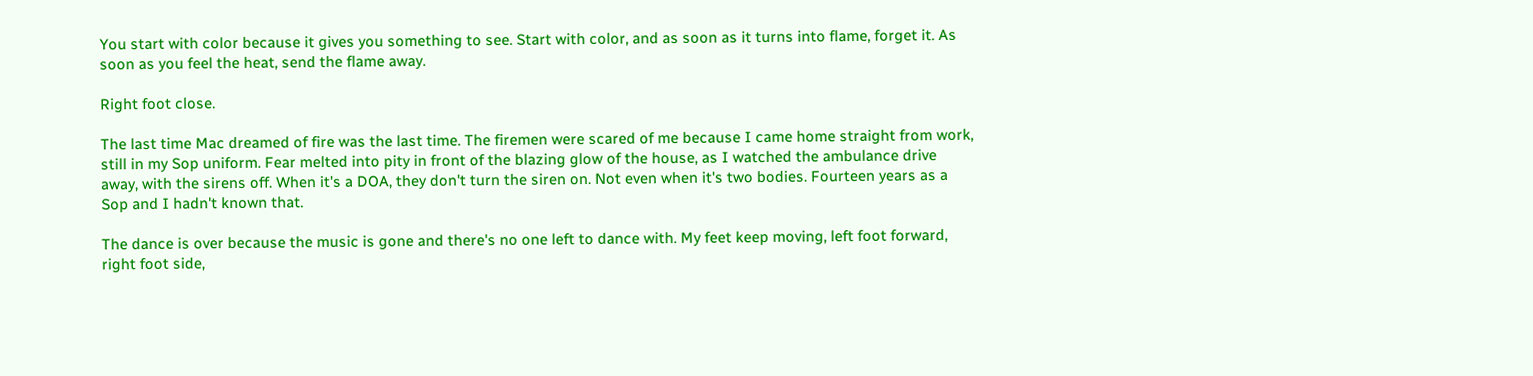You start with color because it gives you something to see. Start with color, and as soon as it turns into flame, forget it. As soon as you feel the heat, send the flame away.

Right foot close.

The last time Mac dreamed of fire was the last time. The firemen were scared of me because I came home straight from work, still in my Sop uniform. Fear melted into pity in front of the blazing glow of the house, as I watched the ambulance drive away, with the sirens off. When it's a DOA, they don't turn the siren on. Not even when it's two bodies. Fourteen years as a Sop and I hadn't known that.

The dance is over because the music is gone and there's no one left to dance with. My feet keep moving, left foot forward, right foot side,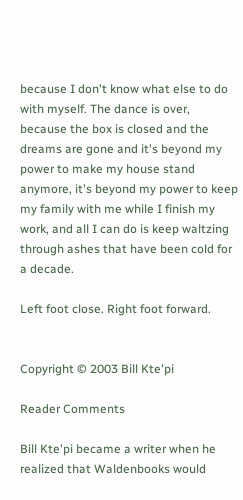because I don't know what else to do with myself. The dance is over, because the box is closed and the dreams are gone and it's beyond my power to make my house stand anymore, it's beyond my power to keep my family with me while I finish my work, and all I can do is keep waltzing through ashes that have been cold for a decade.

Left foot close. Right foot forward.


Copyright © 2003 Bill Kte'pi

Reader Comments

Bill Kte'pi became a writer when he realized that Waldenbooks would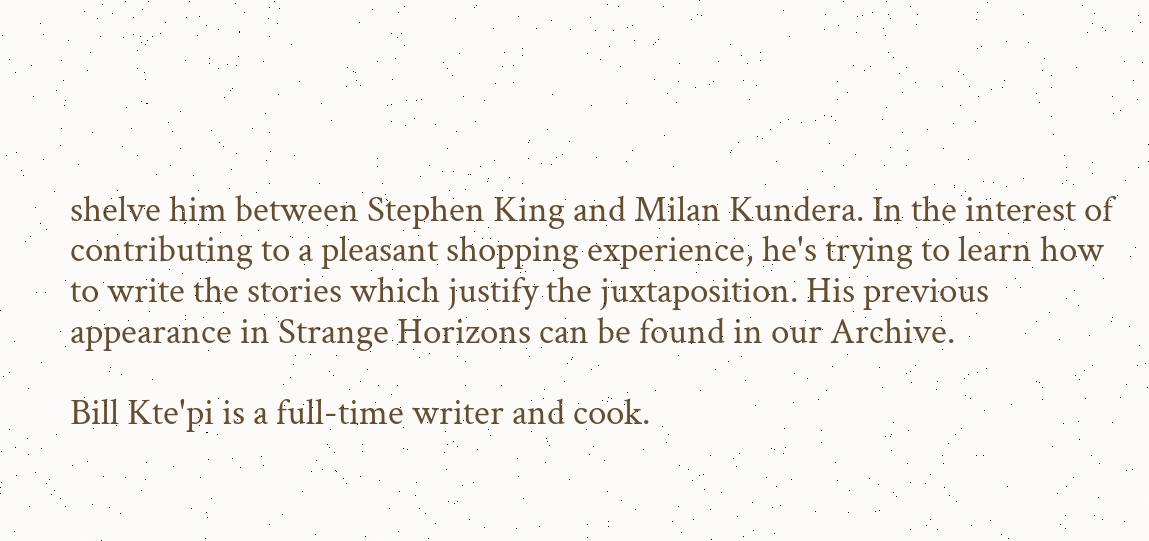shelve him between Stephen King and Milan Kundera. In the interest of contributing to a pleasant shopping experience, he's trying to learn how to write the stories which justify the juxtaposition. His previous appearance in Strange Horizons can be found in our Archive.

Bill Kte'pi is a full-time writer and cook.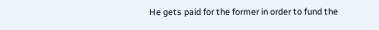He gets paid for the former in order to fund the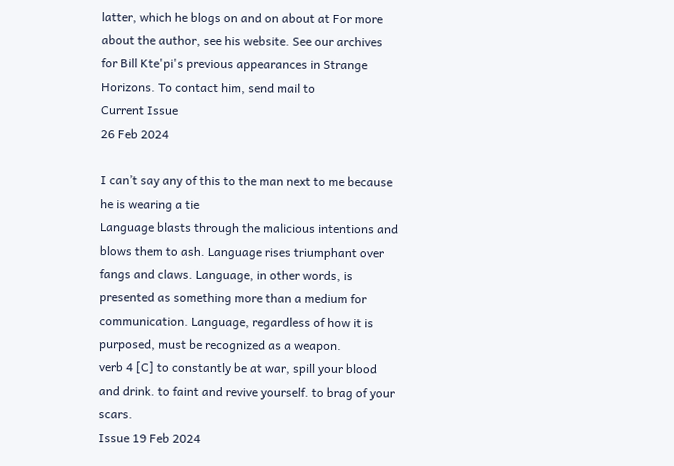latter, which he blogs on and on about at For more about the author, see his website. See our archives for Bill Kte'pi's previous appearances in Strange Horizons. To contact him, send mail to
Current Issue
26 Feb 2024

I can’t say any of this to the man next to me because he is wearing a tie
Language blasts through the malicious intentions and blows them to ash. Language rises triumphant over fangs and claws. Language, in other words, is presented as something more than a medium for communication. Language, regardless of how it is purposed, must be recognized as a weapon.
verb 4 [C] to constantly be at war, spill your blood and drink. to faint and revive yourself. to brag of your scars.
Issue 19 Feb 2024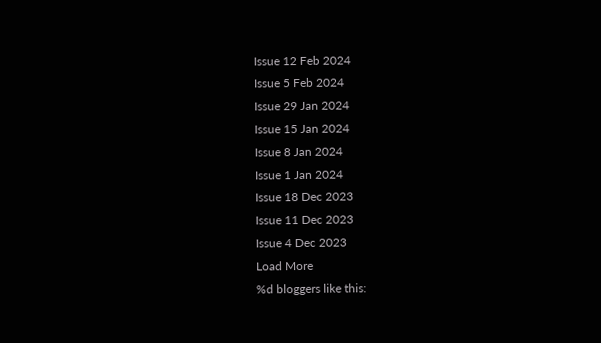Issue 12 Feb 2024
Issue 5 Feb 2024
Issue 29 Jan 2024
Issue 15 Jan 2024
Issue 8 Jan 2024
Issue 1 Jan 2024
Issue 18 Dec 2023
Issue 11 Dec 2023
Issue 4 Dec 2023
Load More
%d bloggers like this: